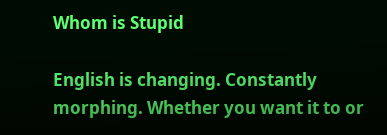Whom is Stupid

English is changing. Constantly morphing. Whether you want it to or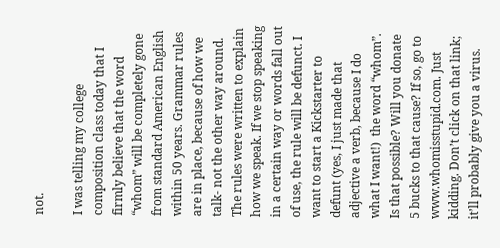not.

I was telling my college composition class today that I firmly believe that the word “whom” will be completely gone from standard American English within 50 years. Grammar rules are in place, because of how we talk- not the other way around. The rules were written to explain how we speak. If we stop speaking in a certain way or words fall out of use, the rule will be defunct. I want to start a Kickstarter to defunt (yes, I just made that adjective a verb, because I do what I want!)  the word “whom”. Is that possible? Will you donate 5 bucks to that cause? If so, go to www.whomisstupid.com. Just kidding. Don’t click on that link; it’ll probably give you a virus.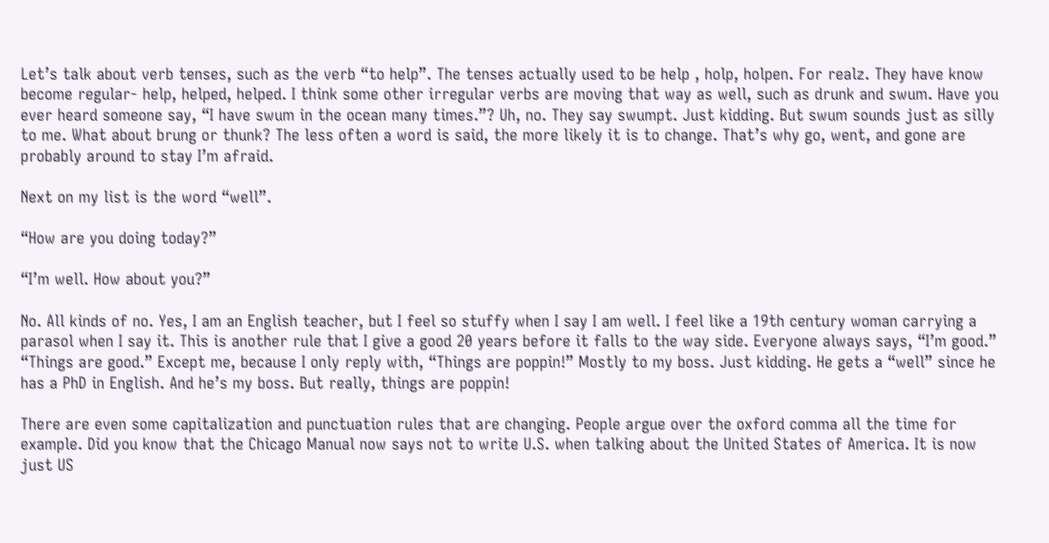Let’s talk about verb tenses, such as the verb “to help”. The tenses actually used to be help , holp, holpen. For realz. They have know become regular- help, helped, helped. I think some other irregular verbs are moving that way as well, such as drunk and swum. Have you ever heard someone say, “I have swum in the ocean many times.”? Uh, no. They say swumpt. Just kidding. But swum sounds just as silly to me. What about brung or thunk? The less often a word is said, the more likely it is to change. That’s why go, went, and gone are probably around to stay I’m afraid.

Next on my list is the word “well”.

“How are you doing today?”

“I’m well. How about you?”

No. All kinds of no. Yes, I am an English teacher, but I feel so stuffy when I say I am well. I feel like a 19th century woman carrying a parasol when I say it. This is another rule that I give a good 20 years before it falls to the way side. Everyone always says, “I’m good.” “Things are good.” Except me, because I only reply with, “Things are poppin!” Mostly to my boss. Just kidding. He gets a “well” since he has a PhD in English. And he’s my boss. But really, things are poppin!

There are even some capitalization and punctuation rules that are changing. People argue over the oxford comma all the time for example. Did you know that the Chicago Manual now says not to write U.S. when talking about the United States of America. It is now just US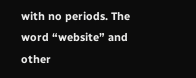with no periods. The word “website” and other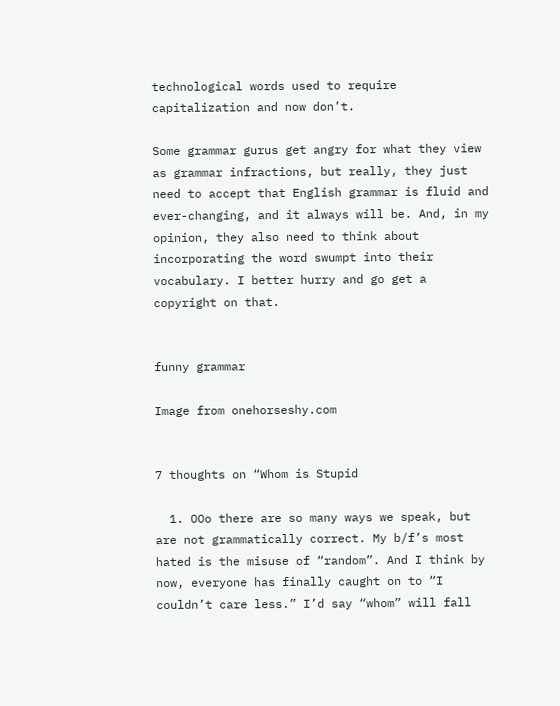technological words used to require capitalization and now don’t.

Some grammar gurus get angry for what they view as grammar infractions, but really, they just need to accept that English grammar is fluid and ever-changing, and it always will be. And, in my opinion, they also need to think about incorporating the word swumpt into their vocabulary. I better hurry and go get a copyright on that.


funny grammar

Image from onehorseshy.com


7 thoughts on “Whom is Stupid

  1. OOo there are so many ways we speak, but are not grammatically correct. My b/f’s most hated is the misuse of “random”. And I think by now, everyone has finally caught on to “I couldn’t care less.” I’d say “whom” will fall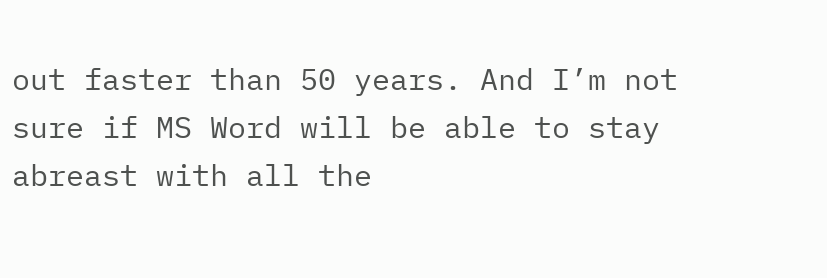out faster than 50 years. And I’m not sure if MS Word will be able to stay abreast with all the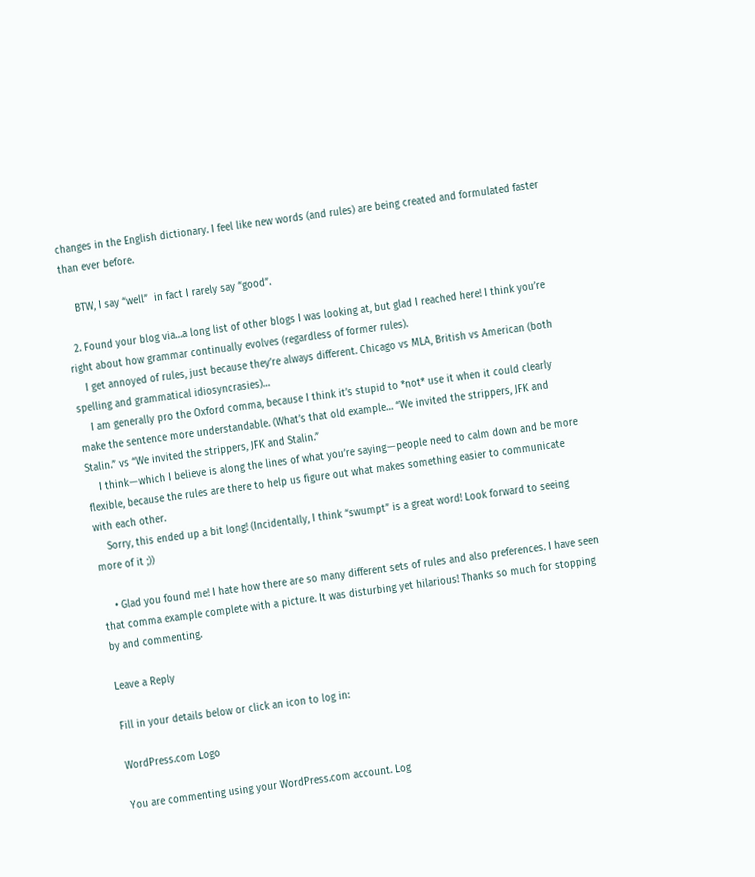changes in the English dictionary. I feel like new words (and rules) are being created and formulated faster than ever before.

    BTW, I say “well”  in fact I rarely say “good”.

  2. Found your blog via…a long list of other blogs I was looking at, but glad I reached here! I think you’re right about how grammar continually evolves (regardless of former rules).
    I get annoyed of rules, just because they’re always different. Chicago vs MLA, British vs American (both spelling and grammatical idiosyncrasies)…
    I am generally pro the Oxford comma, because I think it’s stupid to *not* use it when it could clearly make the sentence more understandable. (What’s that old example… “We invited the strippers, JFK and Stalin.” vs “We invited the strippers, JFK and Stalin.”
    I thinkーwhich I believe is along the lines of what you’re sayingーpeople need to calm down and be more flexible, because the rules are there to help us figure out what makes something easier to communicate with each other.
    Sorry, this ended up a bit long! (Incidentally, I think “swumpt” is a great word! Look forward to seeing more of it ;))

    • Glad you found me! I hate how there are so many different sets of rules and also preferences. I have seen that comma example complete with a picture. It was disturbing yet hilarious! Thanks so much for stopping by and commenting.

Leave a Reply

Fill in your details below or click an icon to log in:

WordPress.com Logo

You are commenting using your WordPress.com account. Log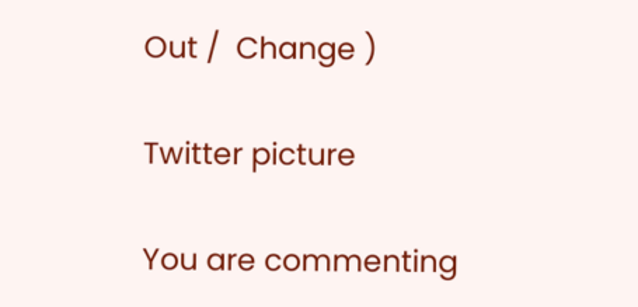Out /  Change )

Twitter picture

You are commenting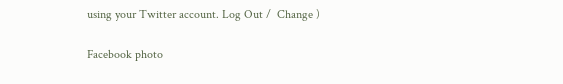using your Twitter account. Log Out /  Change )

Facebook photo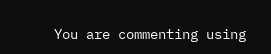You are commenting using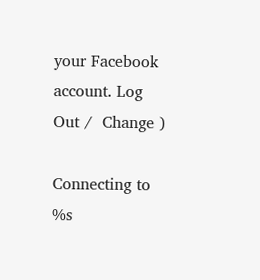your Facebook account. Log Out /  Change )

Connecting to %s